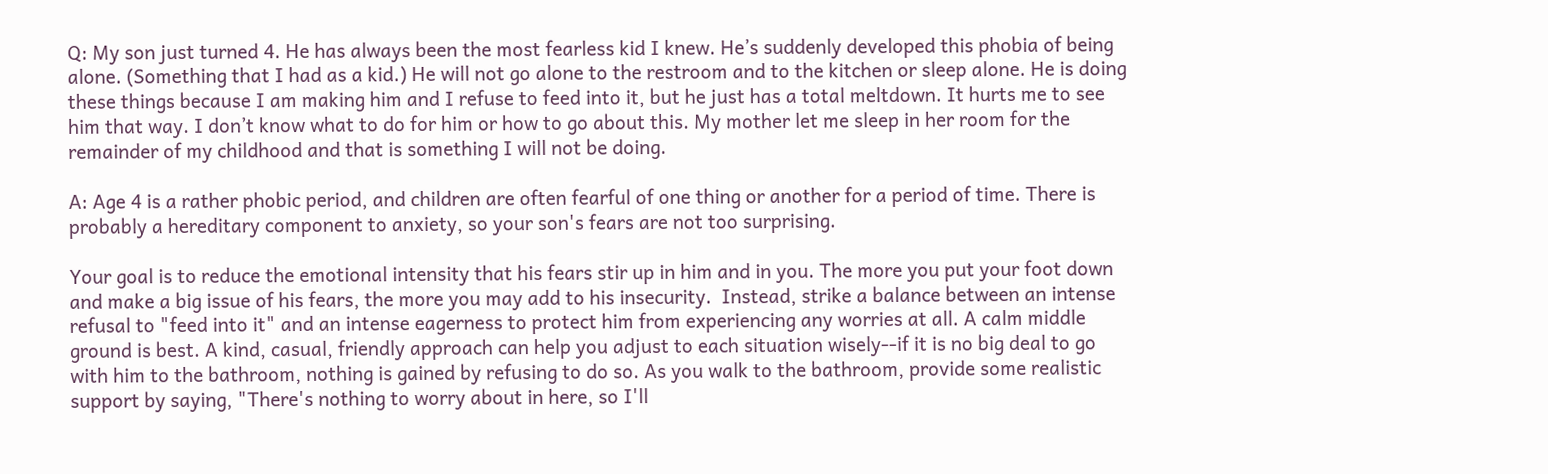Q: My son just turned 4. He has always been the most fearless kid I knew. He’s suddenly developed this phobia of being alone. (Something that I had as a kid.) He will not go alone to the restroom and to the kitchen or sleep alone. He is doing these things because I am making him and I refuse to feed into it, but he just has a total meltdown. It hurts me to see him that way. I don’t know what to do for him or how to go about this. My mother let me sleep in her room for the remainder of my childhood and that is something I will not be doing.

A: Age 4 is a rather phobic period, and children are often fearful of one thing or another for a period of time. There is probably a hereditary component to anxiety, so your son's fears are not too surprising.

Your goal is to reduce the emotional intensity that his fears stir up in him and in you. The more you put your foot down and make a big issue of his fears, the more you may add to his insecurity.  Instead, strike a balance between an intense refusal to "feed into it" and an intense eagerness to protect him from experiencing any worries at all. A calm middle ground is best. A kind, casual, friendly approach can help you adjust to each situation wisely--if it is no big deal to go with him to the bathroom, nothing is gained by refusing to do so. As you walk to the bathroom, provide some realistic support by saying, "There's nothing to worry about in here, so I'll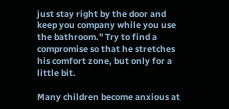just stay right by the door and keep you company while you use the bathroom." Try to find a compromise so that he stretches his comfort zone, but only for a little bit.

Many children become anxious at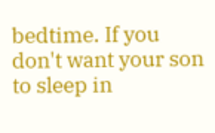bedtime. If you don't want your son to sleep in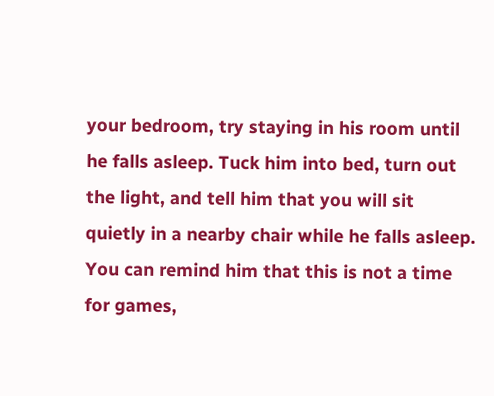your bedroom, try staying in his room until he falls asleep. Tuck him into bed, turn out the light, and tell him that you will sit quietly in a nearby chair while he falls asleep. You can remind him that this is not a time for games,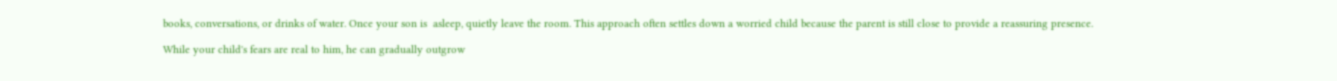books, conversations, or drinks of water. Once your son is  asleep, quietly leave the room. This approach often settles down a worried child because the parent is still close to provide a reassuring presence.

While your child's fears are real to him, he can gradually outgrow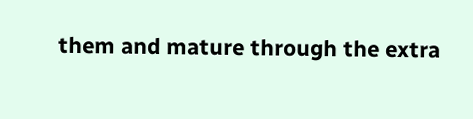them and mature through the extra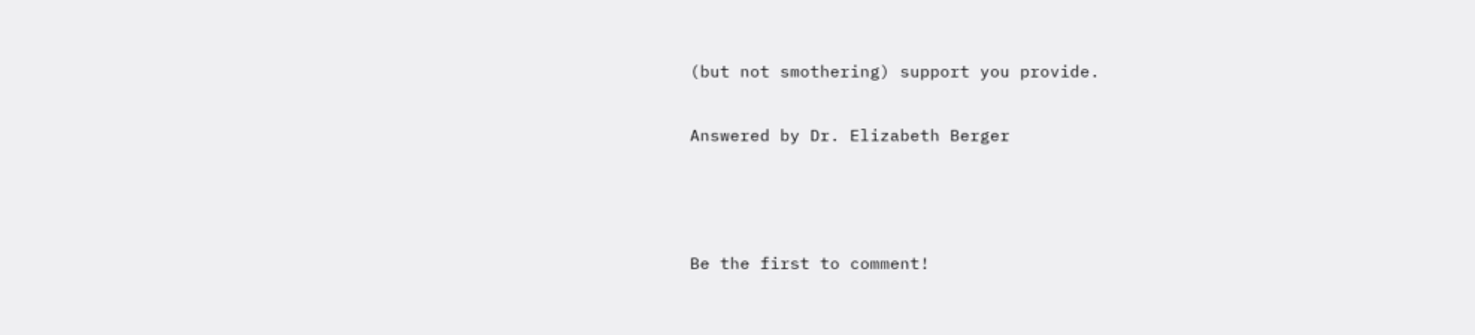(but not smothering) support you provide.

Answered by Dr. Elizabeth Berger



Be the first to comment!